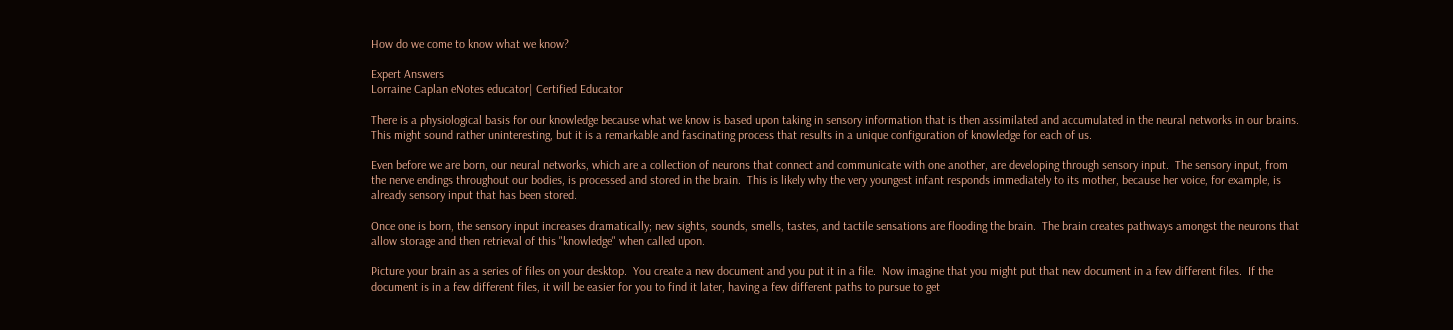How do we come to know what we know?

Expert Answers
Lorraine Caplan eNotes educator| Certified Educator

There is a physiological basis for our knowledge because what we know is based upon taking in sensory information that is then assimilated and accumulated in the neural networks in our brains.  This might sound rather uninteresting, but it is a remarkable and fascinating process that results in a unique configuration of knowledge for each of us.

Even before we are born, our neural networks, which are a collection of neurons that connect and communicate with one another, are developing through sensory input.  The sensory input, from the nerve endings throughout our bodies, is processed and stored in the brain.  This is likely why the very youngest infant responds immediately to its mother, because her voice, for example, is already sensory input that has been stored.

Once one is born, the sensory input increases dramatically; new sights, sounds, smells, tastes, and tactile sensations are flooding the brain.  The brain creates pathways amongst the neurons that allow storage and then retrieval of this "knowledge" when called upon.

Picture your brain as a series of files on your desktop.  You create a new document and you put it in a file.  Now imagine that you might put that new document in a few different files.  If the document is in a few different files, it will be easier for you to find it later, having a few different paths to pursue to get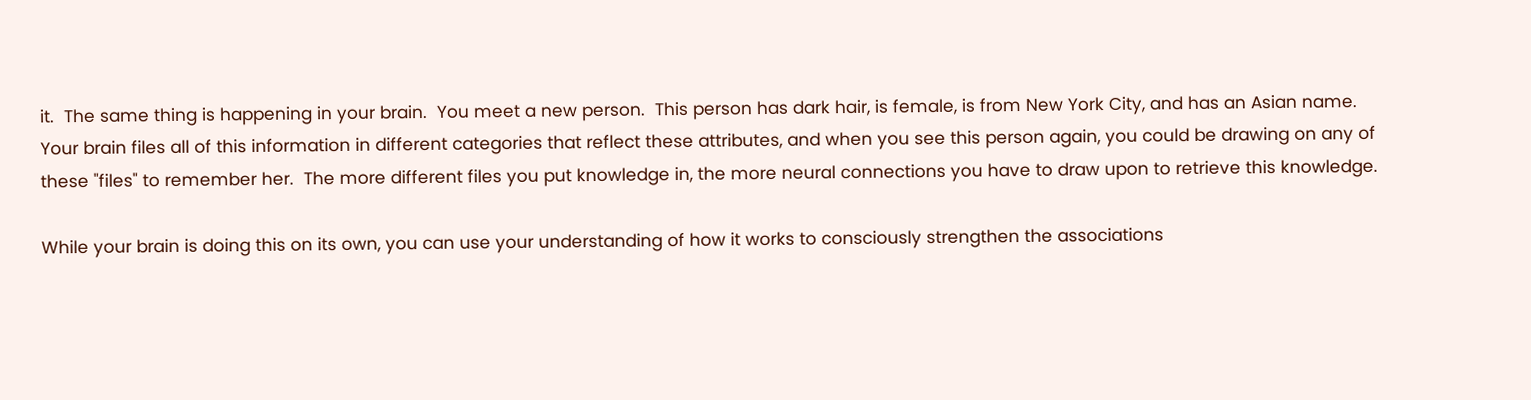it.  The same thing is happening in your brain.  You meet a new person.  This person has dark hair, is female, is from New York City, and has an Asian name.  Your brain files all of this information in different categories that reflect these attributes, and when you see this person again, you could be drawing on any of these "files" to remember her.  The more different files you put knowledge in, the more neural connections you have to draw upon to retrieve this knowledge.

While your brain is doing this on its own, you can use your understanding of how it works to consciously strengthen the associations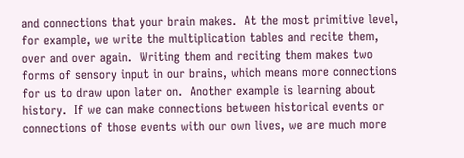and connections that your brain makes.  At the most primitive level, for example, we write the multiplication tables and recite them, over and over again.  Writing them and reciting them makes two forms of sensory input in our brains, which means more connections for us to draw upon later on.  Another example is learning about history.  If we can make connections between historical events or connections of those events with our own lives, we are much more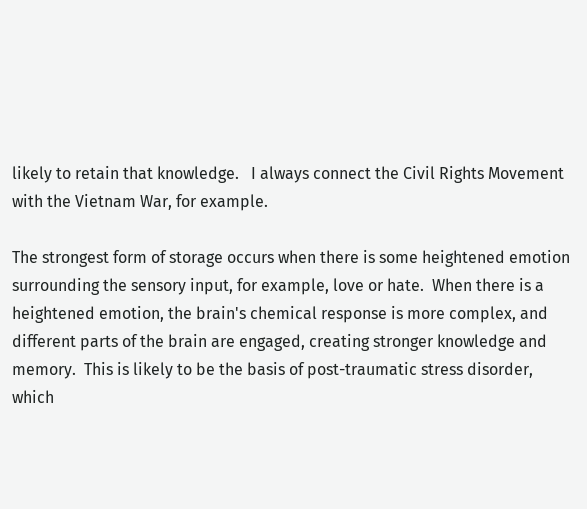likely to retain that knowledge.   I always connect the Civil Rights Movement with the Vietnam War, for example.

The strongest form of storage occurs when there is some heightened emotion surrounding the sensory input, for example, love or hate.  When there is a heightened emotion, the brain's chemical response is more complex, and different parts of the brain are engaged, creating stronger knowledge and memory.  This is likely to be the basis of post-traumatic stress disorder, which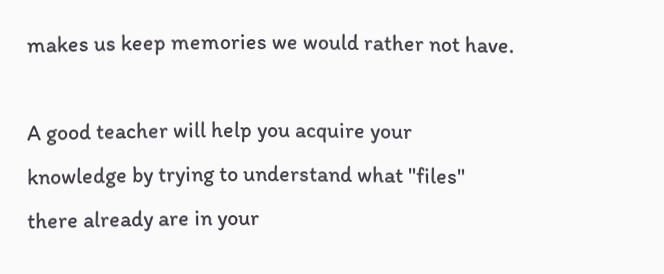makes us keep memories we would rather not have.

A good teacher will help you acquire your knowledge by trying to understand what "files" there already are in your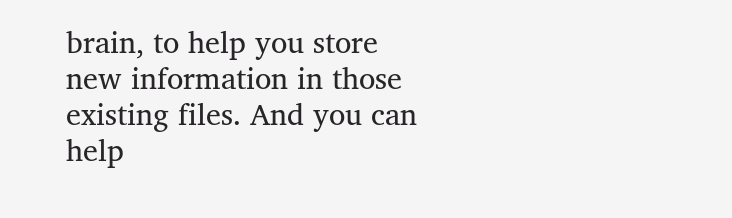brain, to help you store new information in those existing files. And you can help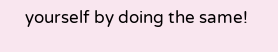yourself by doing the same!